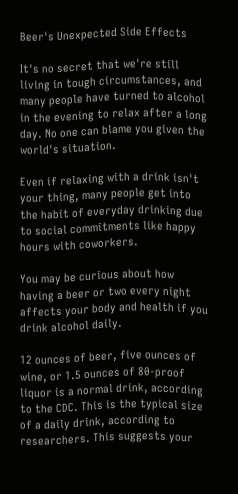Beer's Unexpected Side Effects

It's no secret that we're still living in tough circumstances, and many people have turned to alcohol in the evening to relax after a long day. No one can blame you given the world's situation.

Even if relaxing with a drink isn't your thing, many people get into the habit of everyday drinking due to social commitments like happy hours with coworkers.

You may be curious about how having a beer or two every night affects your body and health if you drink alcohol daily.

12 ounces of beer, five ounces of wine, or 1.5 ounces of 80-proof liquor is a normal drink, according to the CDC. This is the typical size of a daily drink, according to researchers. This suggests your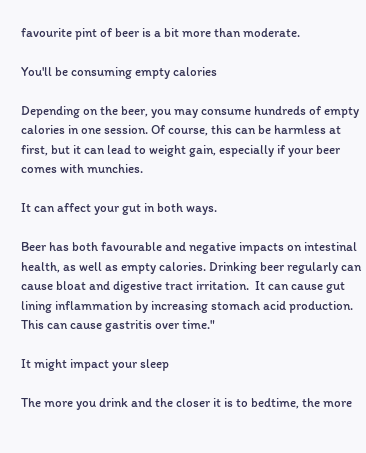favourite pint of beer is a bit more than moderate.

You'll be consuming empty calories

Depending on the beer, you may consume hundreds of empty calories in one session. Of course, this can be harmless at first, but it can lead to weight gain, especially if your beer comes with munchies.

It can affect your gut in both ways.

Beer has both favourable and negative impacts on intestinal health, as well as empty calories. Drinking beer regularly can cause bloat and digestive tract irritation.  It can cause gut lining inflammation by increasing stomach acid production. This can cause gastritis over time."

It might impact your sleep

The more you drink and the closer it is to bedtime, the more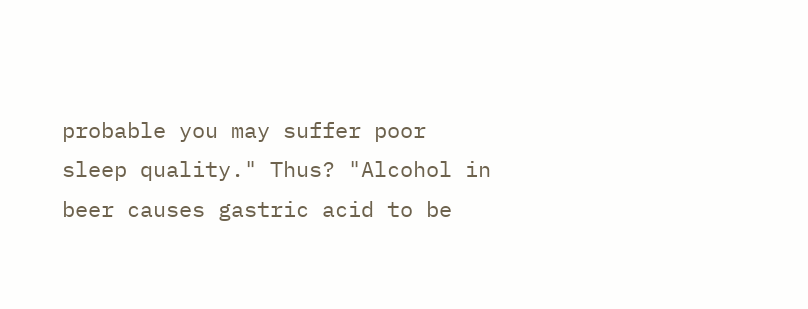probable you may suffer poor sleep quality." Thus? "Alcohol in beer causes gastric acid to be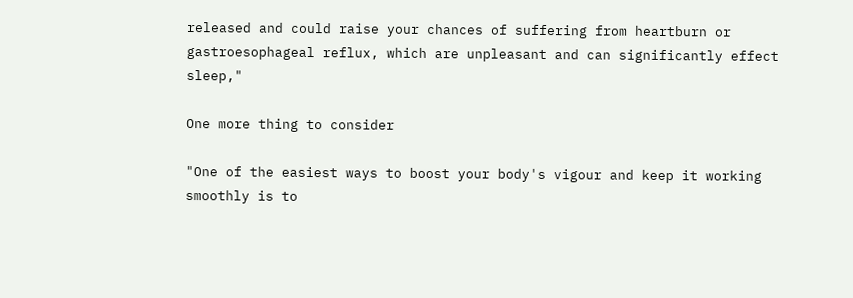released and could raise your chances of suffering from heartburn or gastroesophageal reflux, which are unpleasant and can significantly effect sleep,"

One more thing to consider

"One of the easiest ways to boost your body's vigour and keep it working smoothly is to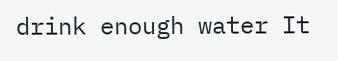drink enough water It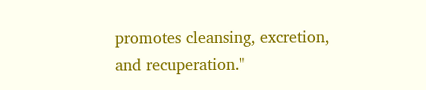promotes cleansing, excretion, and recuperation."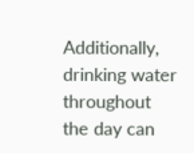Additionally, drinking water throughout the day can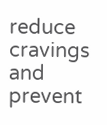reduce cravings and prevent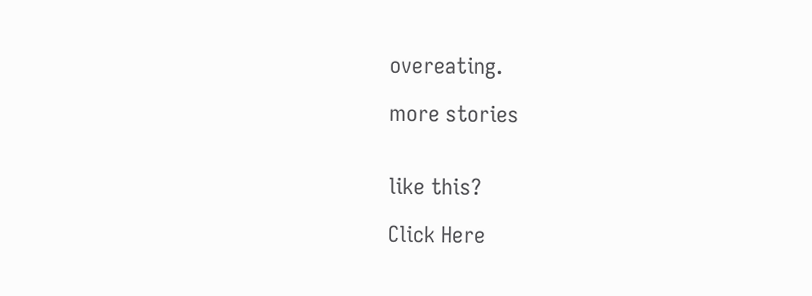overeating.

more stories


like this?

Click Here